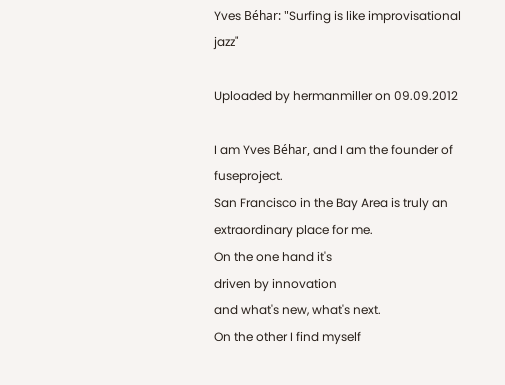Yves Béhar: "Surfing is like improvisational jazz"

Uploaded by hermanmiller on 09.09.2012

I am Yves Béhar, and I am the founder of fuseproject.
San Francisco in the Bay Area is truly an extraordinary place for me.
On the one hand it's
driven by innovation
and what's new, what's next.
On the other I find myself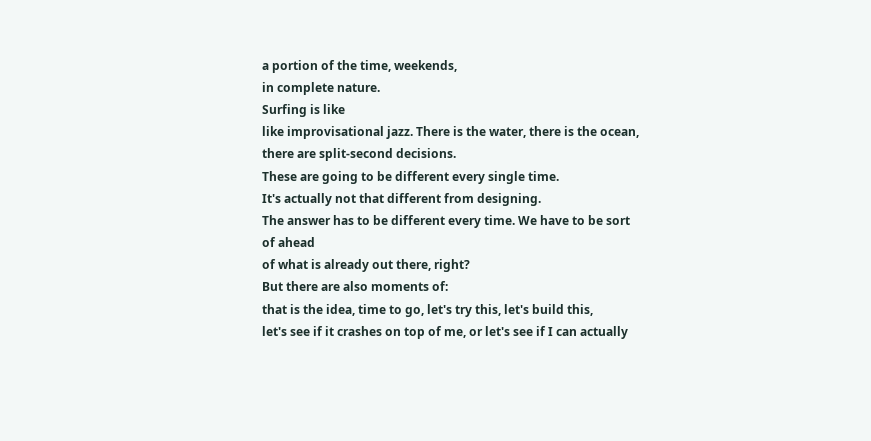a portion of the time, weekends,
in complete nature.
Surfing is like
like improvisational jazz. There is the water, there is the ocean,
there are split-second decisions.
These are going to be different every single time.
It's actually not that different from designing.
The answer has to be different every time. We have to be sort of ahead
of what is already out there, right?
But there are also moments of:
that is the idea, time to go, let's try this, let's build this,
let's see if it crashes on top of me, or let's see if I can actually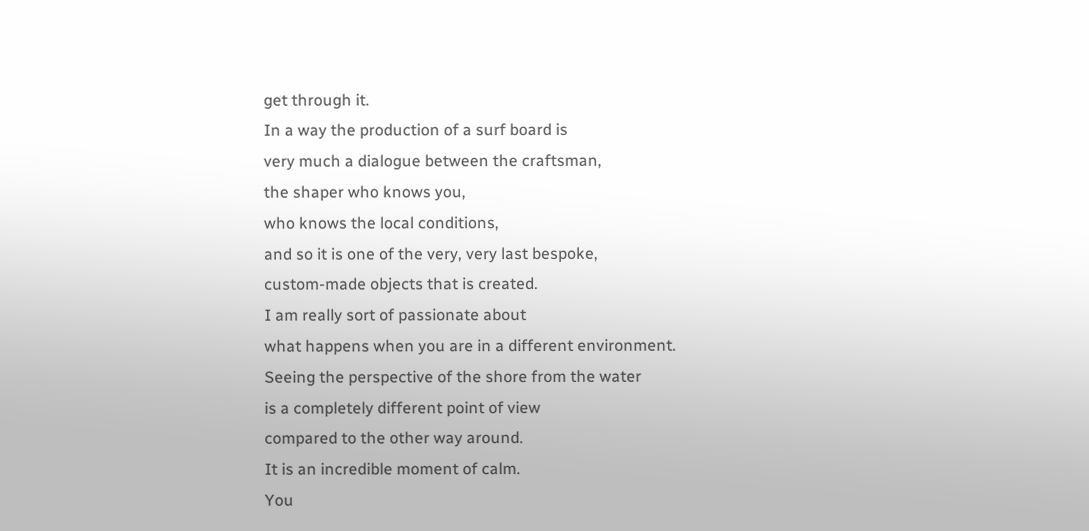get through it.
In a way the production of a surf board is
very much a dialogue between the craftsman,
the shaper who knows you,
who knows the local conditions,
and so it is one of the very, very last bespoke,
custom-made objects that is created.
I am really sort of passionate about
what happens when you are in a different environment.
Seeing the perspective of the shore from the water
is a completely different point of view
compared to the other way around.
It is an incredible moment of calm.
You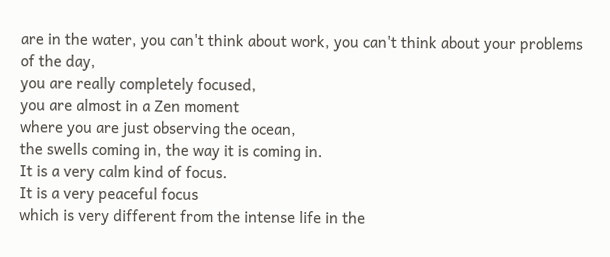are in the water, you can't think about work, you can't think about your problems of the day,
you are really completely focused,
you are almost in a Zen moment
where you are just observing the ocean,
the swells coming in, the way it is coming in.
It is a very calm kind of focus.
It is a very peaceful focus
which is very different from the intense life in the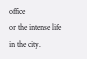office
or the intense life in the city.